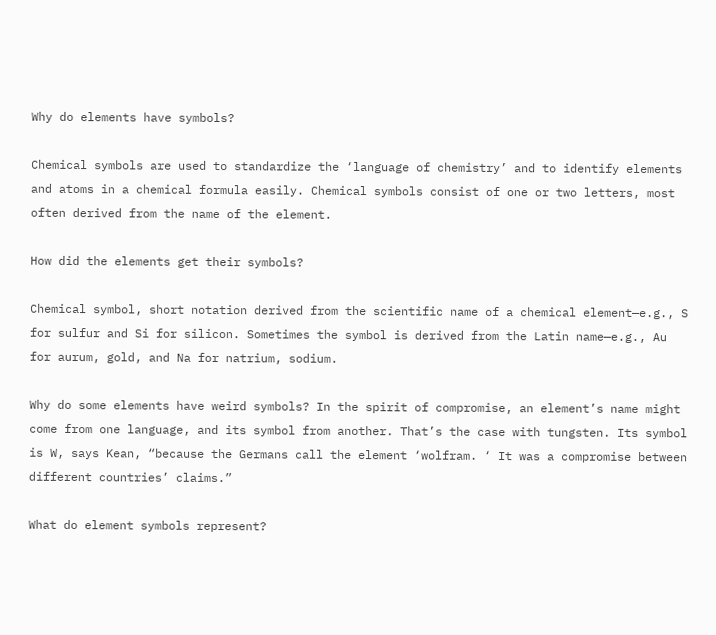Why do elements have symbols?

Chemical symbols are used to standardize the ‘language of chemistry’ and to identify elements and atoms in a chemical formula easily. Chemical symbols consist of one or two letters, most often derived from the name of the element.

How did the elements get their symbols?

Chemical symbol, short notation derived from the scientific name of a chemical element—e.g., S for sulfur and Si for silicon. Sometimes the symbol is derived from the Latin name—e.g., Au for aurum, gold, and Na for natrium, sodium.

Why do some elements have weird symbols? In the spirit of compromise, an element’s name might come from one language, and its symbol from another. That’s the case with tungsten. Its symbol is W, says Kean, “because the Germans call the element ‘wolfram. ‘ It was a compromise between different countries’ claims.”

What do element symbols represent?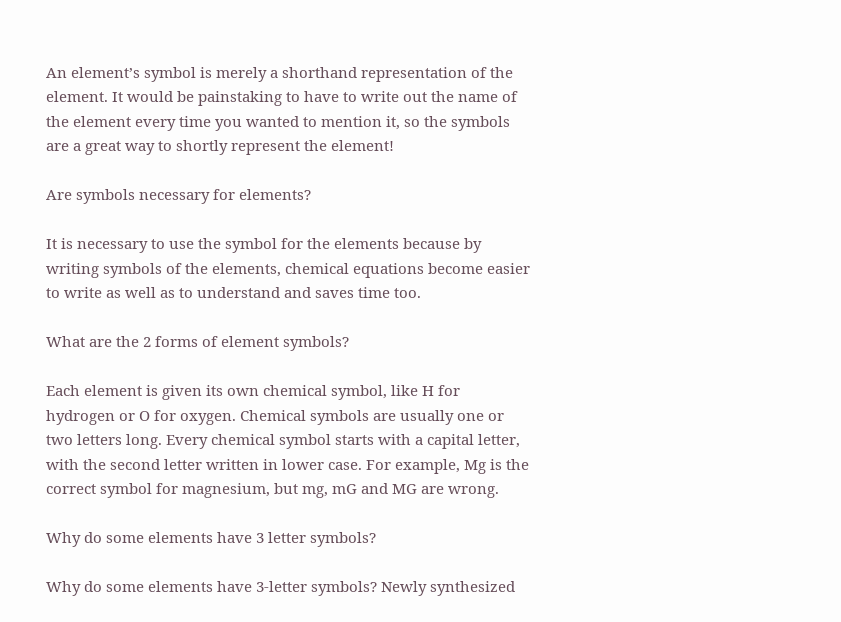An element’s symbol is merely a shorthand representation of the element. It would be painstaking to have to write out the name of the element every time you wanted to mention it, so the symbols are a great way to shortly represent the element!

Are symbols necessary for elements?

It is necessary to use the symbol for the elements because by writing symbols of the elements, chemical equations become easier to write as well as to understand and saves time too.

What are the 2 forms of element symbols?

Each element is given its own chemical symbol, like H for hydrogen or O for oxygen. Chemical symbols are usually one or two letters long. Every chemical symbol starts with a capital letter, with the second letter written in lower case. For example, Mg is the correct symbol for magnesium, but mg, mG and MG are wrong.

Why do some elements have 3 letter symbols?

Why do some elements have 3-letter symbols? Newly synthesized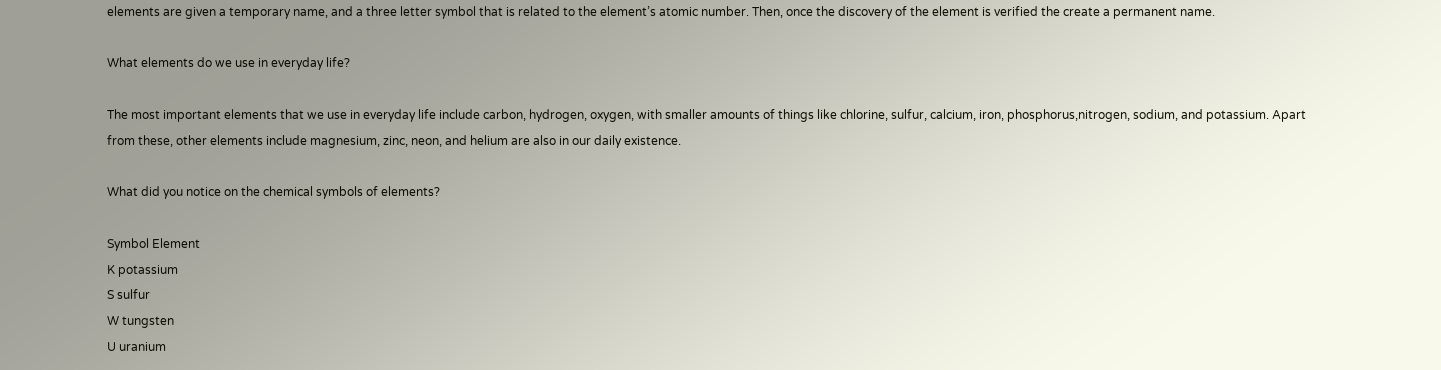elements are given a temporary name, and a three letter symbol that is related to the element’s atomic number. Then, once the discovery of the element is verified the create a permanent name.

What elements do we use in everyday life?

The most important elements that we use in everyday life include carbon, hydrogen, oxygen, with smaller amounts of things like chlorine, sulfur, calcium, iron, phosphorus,nitrogen, sodium, and potassium. Apart from these, other elements include magnesium, zinc, neon, and helium are also in our daily existence.

What did you notice on the chemical symbols of elements?

Symbol Element
K potassium
S sulfur
W tungsten
U uranium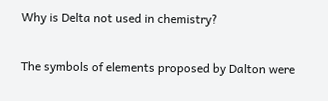Why is Delta not used in chemistry?

The symbols of elements proposed by Dalton were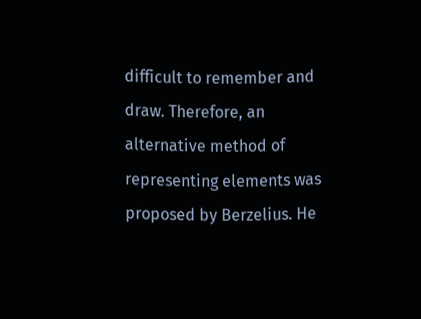difficult to remember and draw. Therefore, an alternative method of representing elements was proposed by Berzelius. He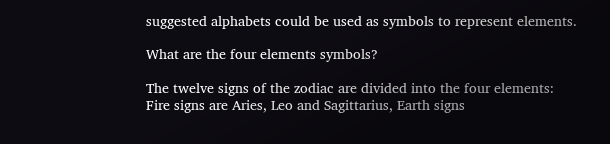suggested alphabets could be used as symbols to represent elements.

What are the four elements symbols?

The twelve signs of the zodiac are divided into the four elements: Fire signs are Aries, Leo and Sagittarius, Earth signs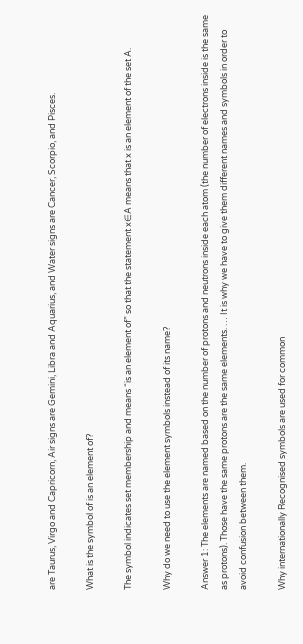are Taurus, Virgo and Capricorn, Air signs are Gemini, Libra and Aquarius, and Water signs are Cancer, Scorpio, and Pisces.

What is the symbol of is an element of?

The symbol indicates set membership and means “is an element of” so that the statement x∈A means that x is an element of the set A.

Why do we need to use the element symbols instead of its name?

Answer 1: The elements are named based on the number of protons and neutrons inside each atom (the number of electrons inside is the same as protons). Those have the same protons are the same elements. … It is why we have to give them different names and symbols in order to avoid confusion between them.

Why internationally Recognised symbols are used for common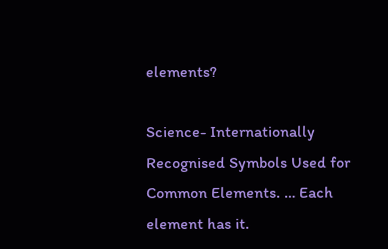elements?

Science- Internationally Recognised Symbols Used for Common Elements. … Each element has it.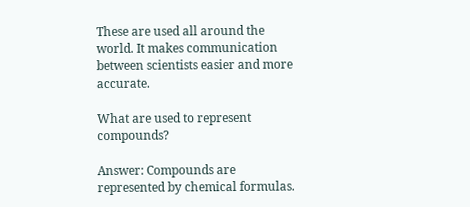These are used all around the world. It makes communication between scientists easier and more accurate.

What are used to represent compounds?

Answer: Compounds are represented by chemical formulas.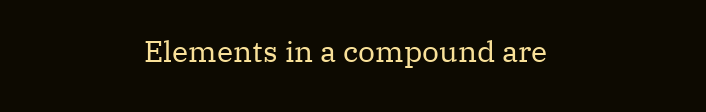Elements in a compound are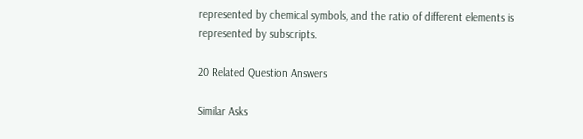represented by chemical symbols, and the ratio of different elements is represented by subscripts.

20 Related Question Answers

Similar Asks